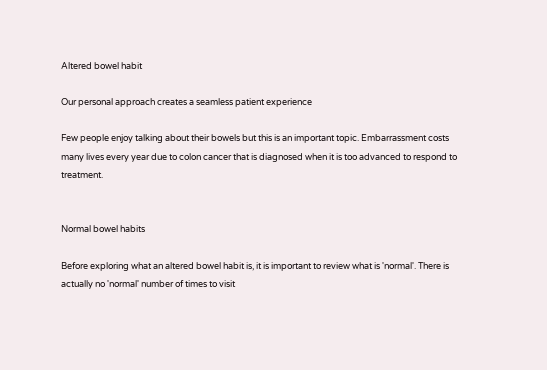Altered bowel habit

Our personal approach creates a seamless patient experience

Few people enjoy talking about their bowels but this is an important topic. Embarrassment costs many lives every year due to colon cancer that is diagnosed when it is too advanced to respond to treatment.


Normal bowel habits

Before exploring what an altered bowel habit is, it is important to review what is 'normal'. There is actually no 'normal' number of times to visit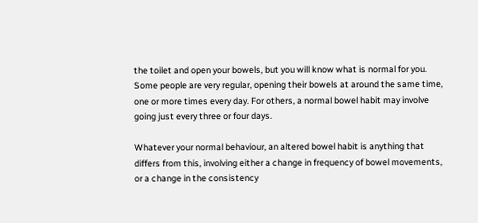the toilet and open your bowels, but you will know what is normal for you. Some people are very regular, opening their bowels at around the same time, one or more times every day. For others, a normal bowel habit may involve going just every three or four days.

Whatever your normal behaviour, an altered bowel habit is anything that differs from this, involving either a change in frequency of bowel movements, or a change in the consistency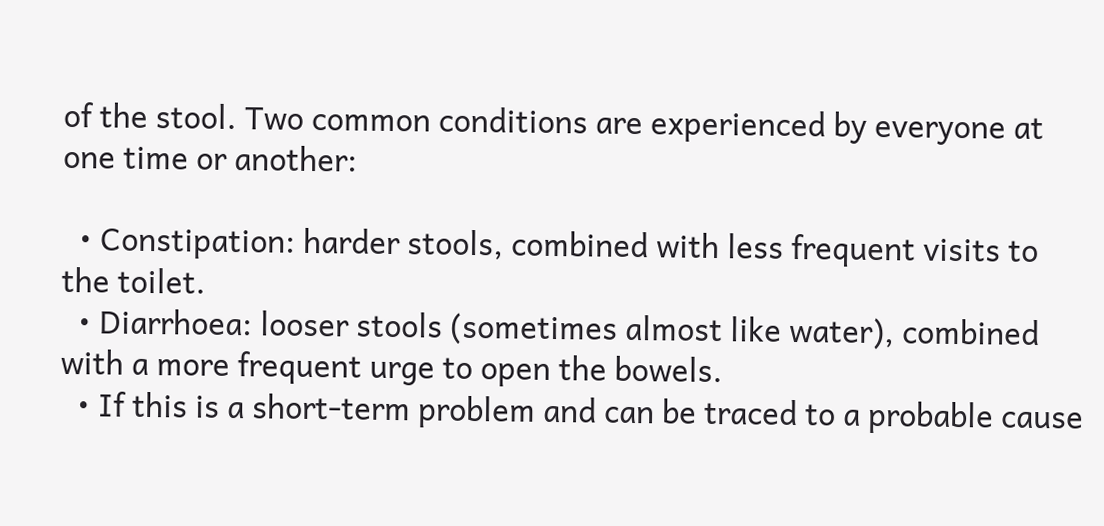of the stool. Two common conditions are experienced by everyone at one time or another:

  • Constipation: harder stools, combined with less frequent visits to the toilet.
  • Diarrhoea: looser stools (sometimes almost like water), combined with a more frequent urge to open the bowels.
  • If this is a short-term problem and can be traced to a probable cause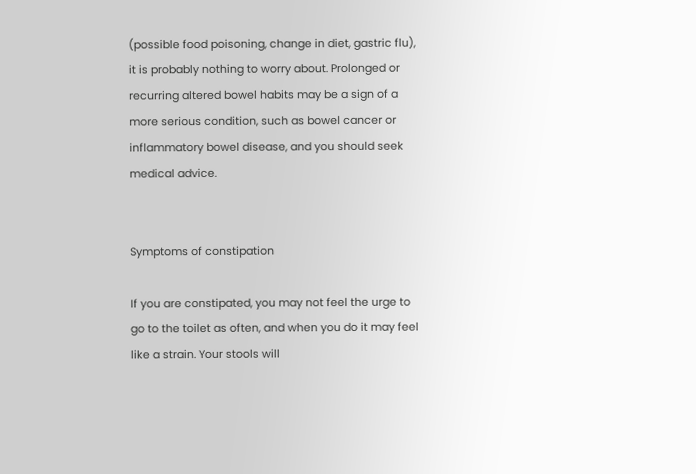(possible food poisoning, change in diet, gastric flu), it is probably nothing to worry about. Prolonged or recurring altered bowel habits may be a sign of a more serious condition, such as bowel cancer or inflammatory bowel disease, and you should seek medical advice.


Symptoms of constipation

If you are constipated, you may not feel the urge to go to the toilet as often, and when you do it may feel like a strain. Your stools will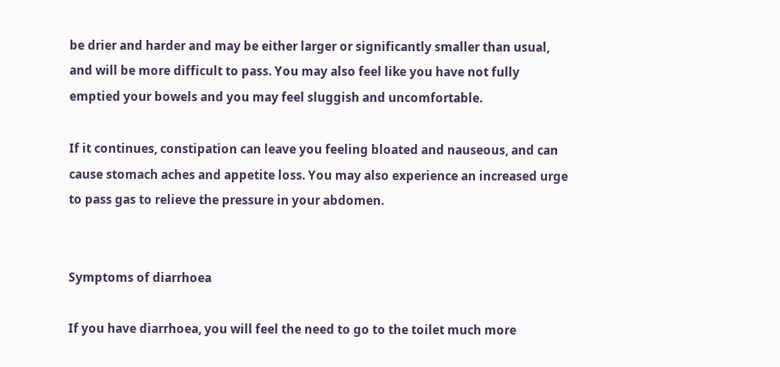be drier and harder and may be either larger or significantly smaller than usual, and will be more difficult to pass. You may also feel like you have not fully emptied your bowels and you may feel sluggish and uncomfortable.

If it continues, constipation can leave you feeling bloated and nauseous, and can cause stomach aches and appetite loss. You may also experience an increased urge to pass gas to relieve the pressure in your abdomen.


Symptoms of diarrhoea

If you have diarrhoea, you will feel the need to go to the toilet much more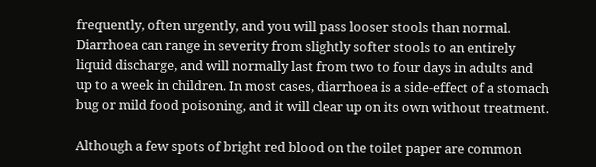frequently, often urgently, and you will pass looser stools than normal. Diarrhoea can range in severity from slightly softer stools to an entirely liquid discharge, and will normally last from two to four days in adults and up to a week in children. In most cases, diarrhoea is a side-effect of a stomach bug or mild food poisoning, and it will clear up on its own without treatment.

Although a few spots of bright red blood on the toilet paper are common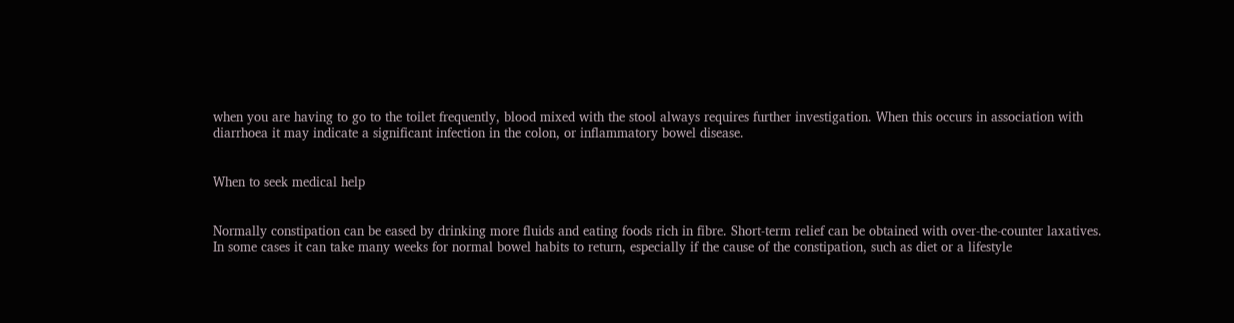when you are having to go to the toilet frequently, blood mixed with the stool always requires further investigation. When this occurs in association with diarrhoea it may indicate a significant infection in the colon, or inflammatory bowel disease.


When to seek medical help


Normally constipation can be eased by drinking more fluids and eating foods rich in fibre. Short-term relief can be obtained with over-the-counter laxatives. In some cases it can take many weeks for normal bowel habits to return, especially if the cause of the constipation, such as diet or a lifestyle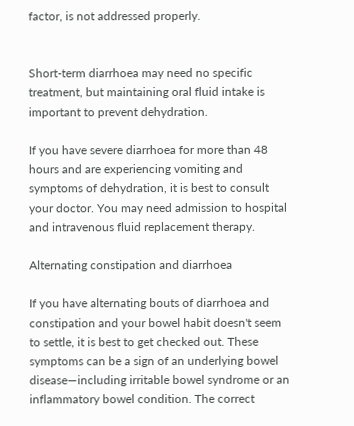factor, is not addressed properly.


Short-term diarrhoea may need no specific treatment, but maintaining oral fluid intake is important to prevent dehydration.

If you have severe diarrhoea for more than 48 hours and are experiencing vomiting and symptoms of dehydration, it is best to consult your doctor. You may need admission to hospital and intravenous fluid replacement therapy.

Alternating constipation and diarrhoea

If you have alternating bouts of diarrhoea and constipation and your bowel habit doesn't seem to settle, it is best to get checked out. These symptoms can be a sign of an underlying bowel disease—including irritable bowel syndrome or an inflammatory bowel condition. The correct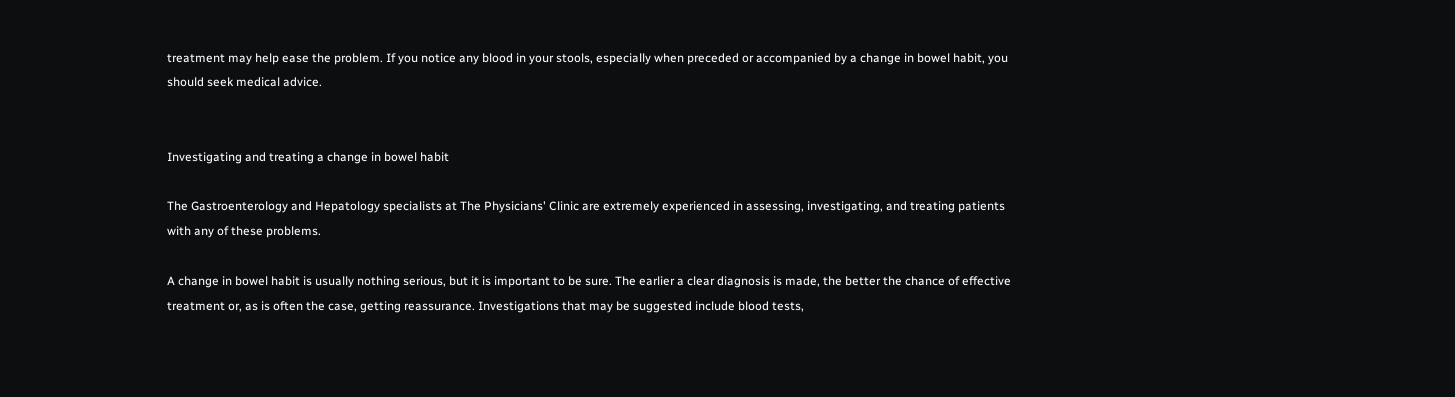treatment may help ease the problem. If you notice any blood in your stools, especially when preceded or accompanied by a change in bowel habit, you should seek medical advice.


Investigating and treating a change in bowel habit

The Gastroenterology and Hepatology specialists at The Physicians' Clinic are extremely experienced in assessing, investigating, and treating patients with any of these problems.

A change in bowel habit is usually nothing serious, but it is important to be sure. The earlier a clear diagnosis is made, the better the chance of effective treatment or, as is often the case, getting reassurance. Investigations that may be suggested include blood tests,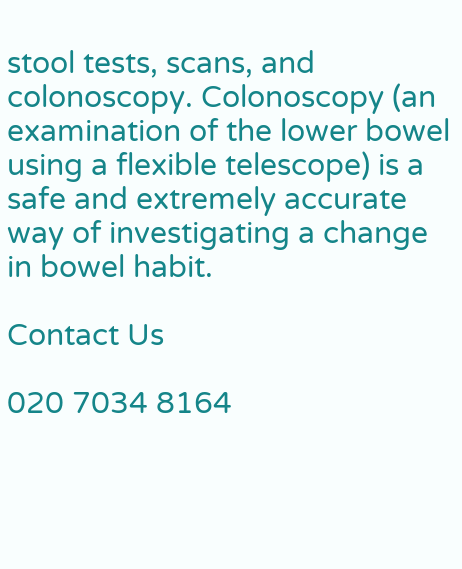stool tests, scans, and colonoscopy. Colonoscopy (an examination of the lower bowel using a flexible telescope) is a safe and extremely accurate way of investigating a change in bowel habit.

Contact Us

020 7034 8164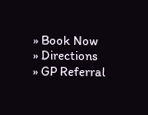» Book Now
» Directions
» GP Referral